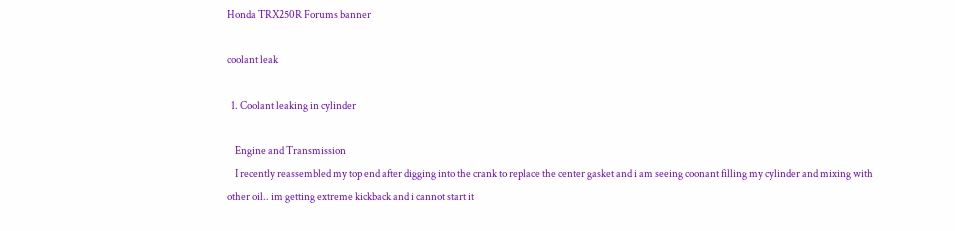Honda TRX250R Forums banner

coolant leak

  1. Coolant leaking in cylinder

    Engine and Transmission
    I recently reassembled my top end after digging into the crank to replace the center gasket and i am seeing coonant filling my cylinder and mixing with other oil.. im getting extreme kickback and i cannot start it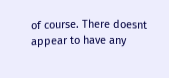of course. There doesnt appear to have any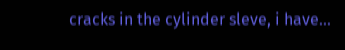cracks in the cylinder sleve, i have...